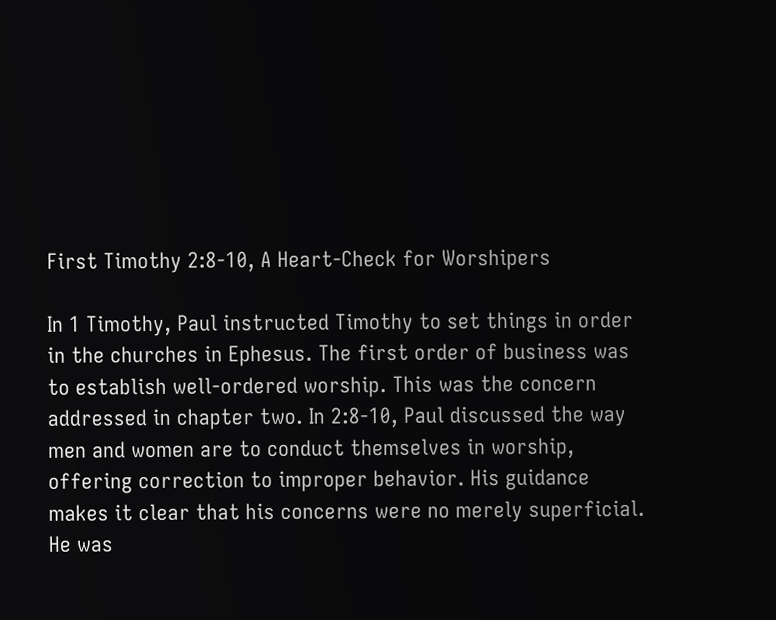First Timothy 2:8-10, A Heart-Check for Worshipers

In 1 Timothy, Paul instructed Timothy to set things in order in the churches in Ephesus. The first order of business was to establish well-ordered worship. This was the concern addressed in chapter two. In 2:8-10, Paul discussed the way men and women are to conduct themselves in worship, offering correction to improper behavior. His guidance makes it clear that his concerns were no merely superficial. He was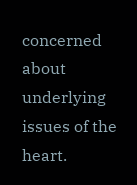concerned about underlying issues of the heart.